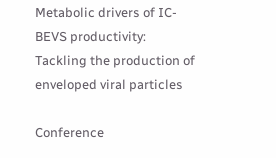Metabolic drivers of IC-BEVS productivity: Tackling the production of enveloped viral particles

Conference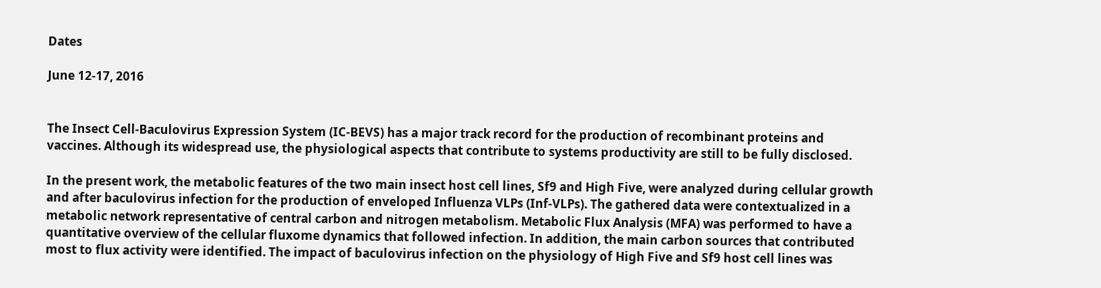Dates

June 12-17, 2016


The Insect Cell-Baculovirus Expression System (IC-BEVS) has a major track record for the production of recombinant proteins and vaccines. Although its widespread use, the physiological aspects that contribute to systems productivity are still to be fully disclosed.

In the present work, the metabolic features of the two main insect host cell lines, Sf9 and High Five, were analyzed during cellular growth and after baculovirus infection for the production of enveloped Influenza VLPs (Inf-VLPs). The gathered data were contextualized in a metabolic network representative of central carbon and nitrogen metabolism. Metabolic Flux Analysis (MFA) was performed to have a quantitative overview of the cellular fluxome dynamics that followed infection. In addition, the main carbon sources that contributed most to flux activity were identified. The impact of baculovirus infection on the physiology of High Five and Sf9 host cell lines was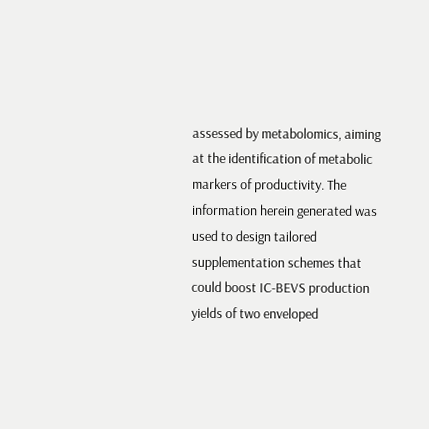assessed by metabolomics, aiming at the identification of metabolic markers of productivity. The information herein generated was used to design tailored supplementation schemes that could boost IC-BEVS production yields of two enveloped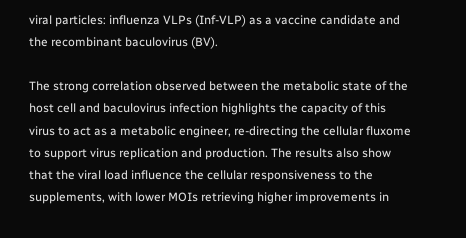viral particles: influenza VLPs (Inf-VLP) as a vaccine candidate and the recombinant baculovirus (BV).

The strong correlation observed between the metabolic state of the host cell and baculovirus infection highlights the capacity of this virus to act as a metabolic engineer, re-directing the cellular fluxome to support virus replication and production. The results also show that the viral load influence the cellular responsiveness to the supplements, with lower MOIs retrieving higher improvements in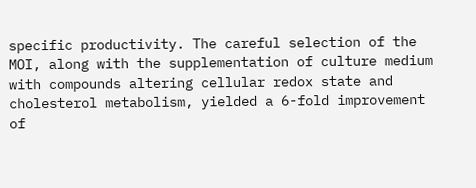specific productivity. The careful selection of the MOI, along with the supplementation of culture medium with compounds altering cellular redox state and cholesterol metabolism, yielded a 6-fold improvement of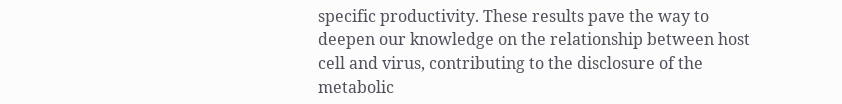specific productivity. These results pave the way to deepen our knowledge on the relationship between host cell and virus, contributing to the disclosure of the metabolic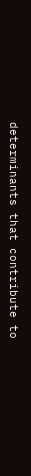determinants that contribute to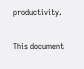productivity.

This document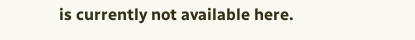is currently not available here.